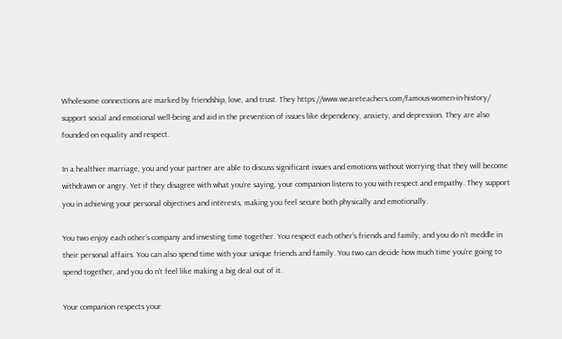Wholesome connections are marked by friendship, love, and trust. They https://www.weareteachers.com/famous-women-in-history/ support social and emotional well-being and aid in the prevention of issues like dependency, anxiety, and depression. They are also founded on equality and respect.

In a healthier marriage, you and your partner are able to discuss significant issues and emotions without worrying that they will become withdrawn or angry. Yet if they disagree with what you’re saying, your companion listens to you with respect and empathy. They support you in achieving your personal objectives and interests, making you feel secure both physically and emotionally.

You two enjoy each other’s company and investing time together. You respect each other’s friends and family, and you do n’t meddle in their personal affairs. You can also spend time with your unique friends and family. You two can decide how much time you’re going to spend together, and you do n’t feel like making a big deal out of it.

Your companion respects your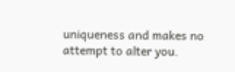uniqueness and makes no attempt to alter you.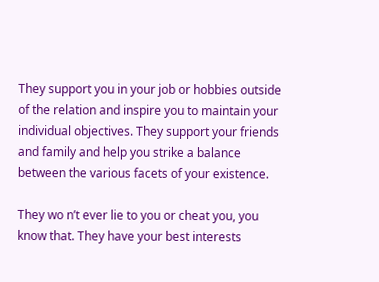They support you in your job or hobbies outside of the relation and inspire you to maintain your individual objectives. They support your friends and family and help you strike a balance between the various facets of your existence.

They wo n’t ever lie to you or cheat you, you know that. They have your best interests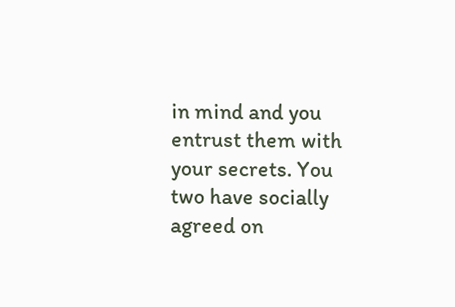in mind and you entrust them with your secrets. You two have socially agreed on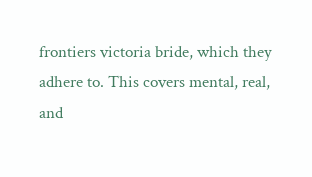frontiers victoria bride, which they adhere to. This covers mental, real, and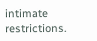intimate restrictions.